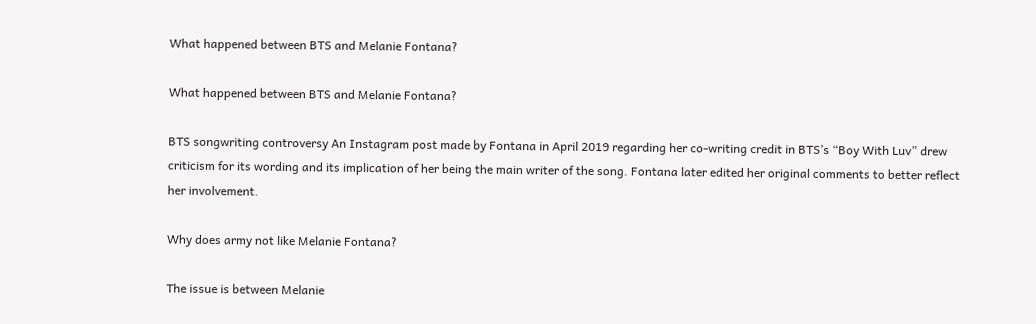What happened between BTS and Melanie Fontana?

What happened between BTS and Melanie Fontana?

BTS songwriting controversy An Instagram post made by Fontana in April 2019 regarding her co-writing credit in BTS’s “Boy With Luv” drew criticism for its wording and its implication of her being the main writer of the song. Fontana later edited her original comments to better reflect her involvement.

Why does army not like Melanie Fontana?

The issue is between Melanie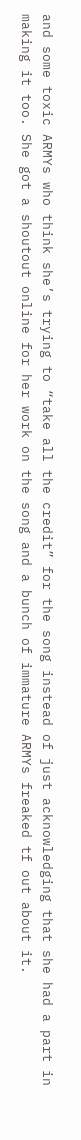and some toxic ARMYs who think she’s trying to “take all the credit” for the song instead of just acknowledging that she had a part in making it too. She got a shoutout online for her work on the song and a bunch of immature ARMYs freaked tf out about it.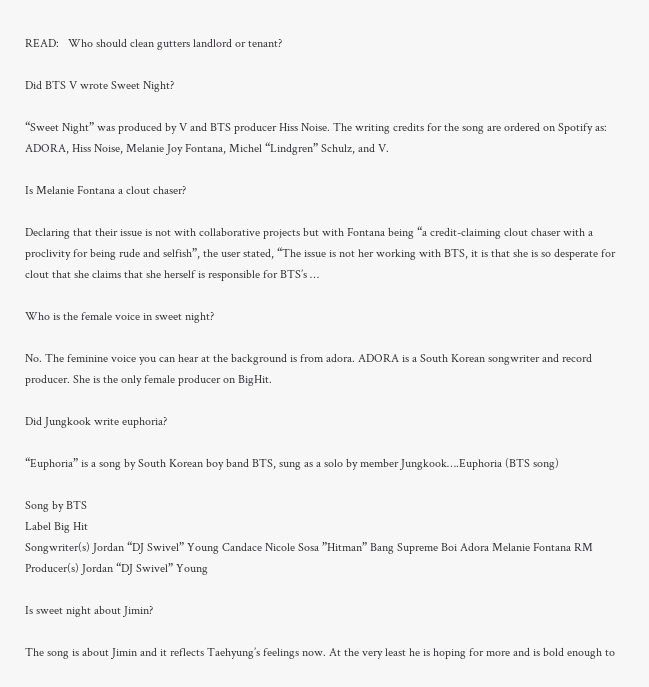READ:   Who should clean gutters landlord or tenant?

Did BTS V wrote Sweet Night?

“Sweet Night” was produced by V and BTS producer Hiss Noise. The writing credits for the song are ordered on Spotify as: ADORA, Hiss Noise, Melanie Joy Fontana, Michel “Lindgren” Schulz, and V.

Is Melanie Fontana a clout chaser?

Declaring that their issue is not with collaborative projects but with Fontana being “a credit-claiming clout chaser with a proclivity for being rude and selfish”, the user stated, “The issue is not her working with BTS, it is that she is so desperate for clout that she claims that she herself is responsible for BTS’s …

Who is the female voice in sweet night?

No. The feminine voice you can hear at the background is from adora. ADORA is a South Korean songwriter and record producer. She is the only female producer on BigHit.

Did Jungkook write euphoria?

“Euphoria” is a song by South Korean boy band BTS, sung as a solo by member Jungkook….Euphoria (BTS song)

Song by BTS
Label Big Hit
Songwriter(s) Jordan “DJ Swivel” Young Candace Nicole Sosa ”Hitman” Bang Supreme Boi Adora Melanie Fontana RM
Producer(s) Jordan “DJ Swivel” Young

Is sweet night about Jimin?

The song is about Jimin and it reflects Taehyung’s feelings now. At the very least he is hoping for more and is bold enough to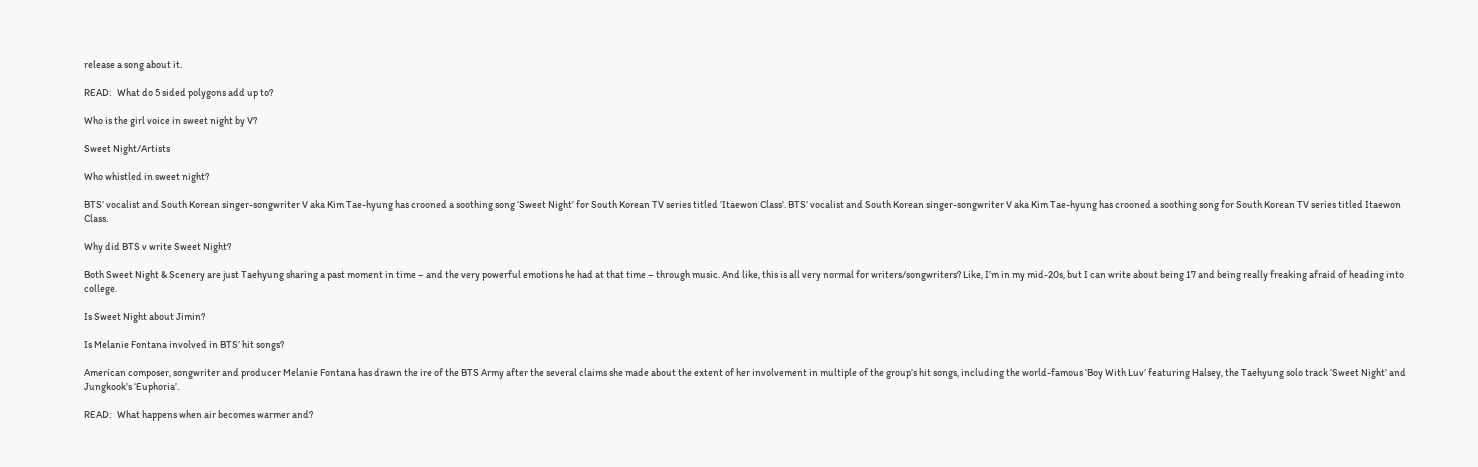release a song about it.

READ:   What do 5 sided polygons add up to?

Who is the girl voice in sweet night by V?

Sweet Night/Artists

Who whistled in sweet night?

BTS’ vocalist and South Korean singer-songwriter V aka Kim Tae-hyung has crooned a soothing song ‘Sweet Night’ for South Korean TV series titled ‘Itaewon Class’. BTS’ vocalist and South Korean singer-songwriter V aka Kim Tae-hyung has crooned a soothing song for South Korean TV series titled Itaewon Class.

Why did BTS v write Sweet Night?

Both Sweet Night & Scenery are just Taehyung sharing a past moment in time – and the very powerful emotions he had at that time – through music. And like, this is all very normal for writers/songwriters? Like, I’m in my mid-20s, but I can write about being 17 and being really freaking afraid of heading into college.

Is Sweet Night about Jimin?

Is Melanie Fontana involved in BTS’ hit songs?

American composer, songwriter and producer Melanie Fontana has drawn the ire of the BTS Army after the several claims she made about the extent of her involvement in multiple of the group’s hit songs, including the world-famous ‘Boy With Luv’ featuring Halsey, the Taehyung solo track ‘Sweet Night’ and Jungkook’s ‘Euphoria’.

READ:   What happens when air becomes warmer and?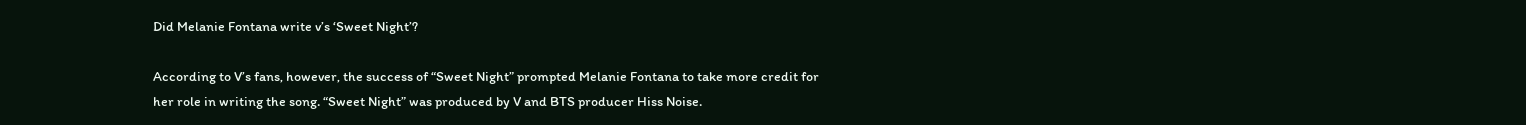Did Melanie Fontana write v’s ‘Sweet Night’?

According to V’s fans, however, the success of “Sweet Night” prompted Melanie Fontana to take more credit for her role in writing the song. “Sweet Night” was produced by V and BTS producer Hiss Noise.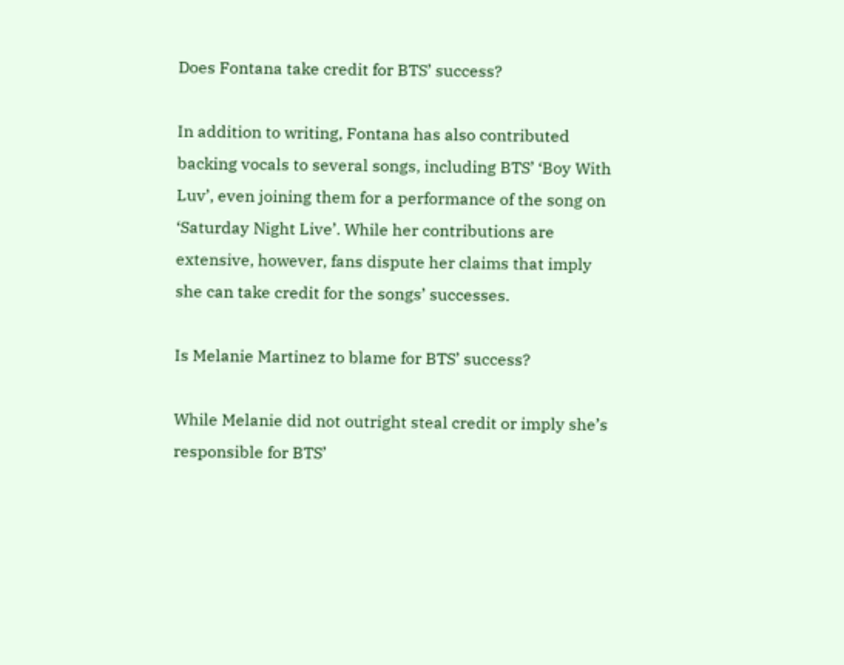Does Fontana take credit for BTS’ success?

In addition to writing, Fontana has also contributed backing vocals to several songs, including BTS’ ‘Boy With Luv’, even joining them for a performance of the song on ‘Saturday Night Live’. While her contributions are extensive, however, fans dispute her claims that imply she can take credit for the songs’ successes.

Is Melanie Martinez to blame for BTS’ success?

While Melanie did not outright steal credit or imply she’s responsible for BTS’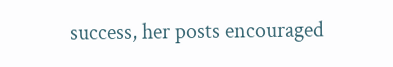success, her posts encouraged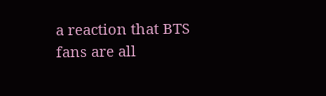a reaction that BTS fans are all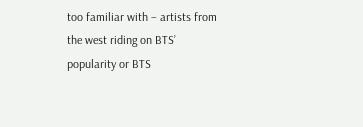too familiar with – artists from the west riding on BTS’ popularity or BTS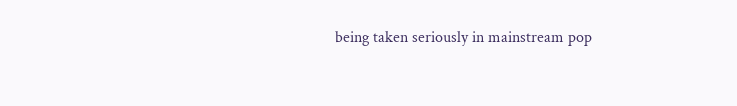being taken seriously in mainstream pop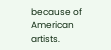because of American artists.